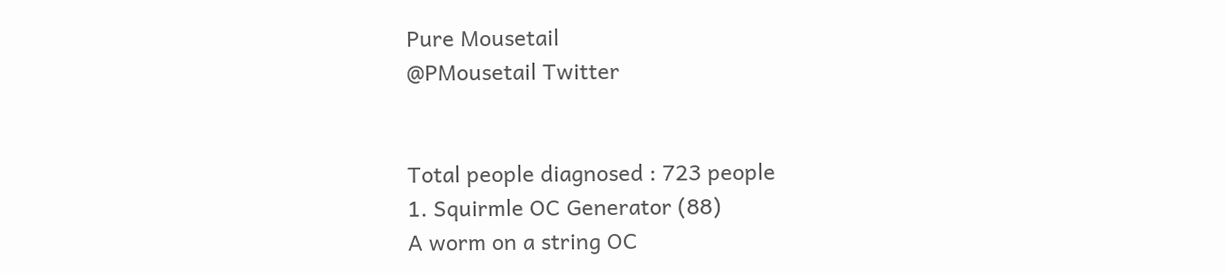Pure Mousetail
@PMousetail Twitter


Total people diagnosed : 723 people
1. Squirmle OC Generator (88)
A worm on a string OC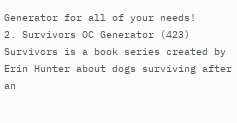Generator for all of your needs!
2. Survivors OC Generator (423)
Survivors is a book series created by Erin Hunter about dogs surviving after an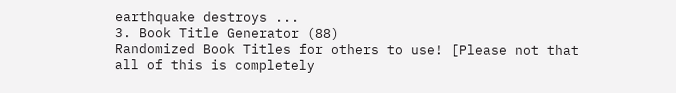earthquake destroys ...
3. Book Title Generator (88)
Randomized Book Titles for others to use! [Please not that all of this is completely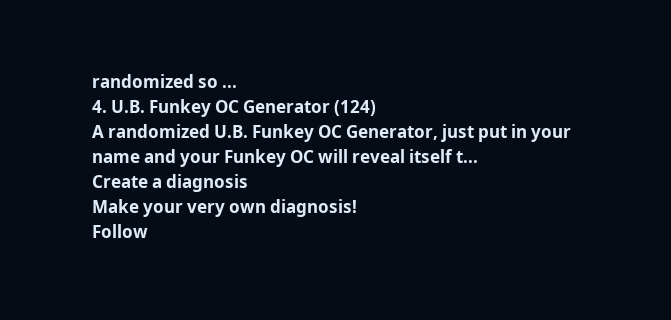randomized so ...
4. U.B. Funkey OC Generator (124)
A randomized U.B. Funkey OC Generator, just put in your name and your Funkey OC will reveal itself t...
Create a diagnosis
Make your very own diagnosis!
Follow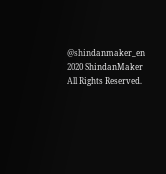@shindanmaker_en
2020 ShindanMaker All Rights Reserved.